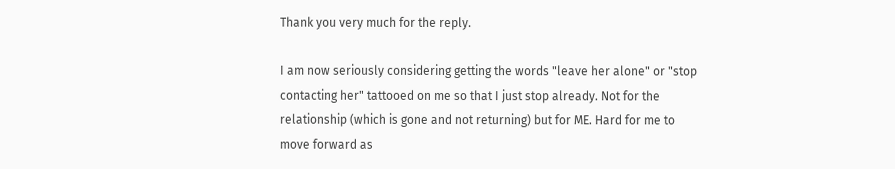Thank you very much for the reply.

I am now seriously considering getting the words "leave her alone" or "stop contacting her" tattooed on me so that I just stop already. Not for the relationship (which is gone and not returning) but for ME. Hard for me to move forward as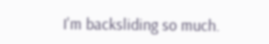I'm backsliding so much.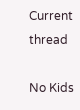Current thread

No Kids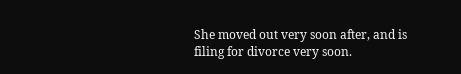She moved out very soon after, and is filing for divorce very soon.